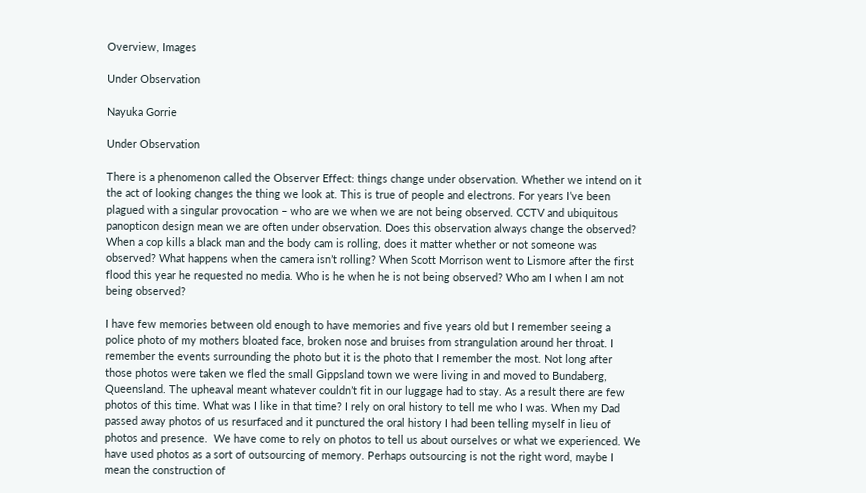Overview, Images

Under Observation

Nayuka Gorrie

Under Observation

There is a phenomenon called the Observer Effect: things change under observation. Whether we intend on it the act of looking changes the thing we look at. This is true of people and electrons. For years I’ve been plagued with a singular provocation – who are we when we are not being observed. CCTV and ubiquitous panopticon design mean we are often under observation. Does this observation always change the observed? When a cop kills a black man and the body cam is rolling, does it matter whether or not someone was observed? What happens when the camera isn’t rolling? When Scott Morrison went to Lismore after the first flood this year he requested no media. Who is he when he is not being observed? Who am I when I am not being observed?

I have few memories between old enough to have memories and five years old but I remember seeing a police photo of my mothers bloated face, broken nose and bruises from strangulation around her throat. I remember the events surrounding the photo but it is the photo that I remember the most. Not long after those photos were taken we fled the small Gippsland town we were living in and moved to Bundaberg, Queensland. The upheaval meant whatever couldn’t fit in our luggage had to stay. As a result there are few photos of this time. What was I like in that time? I rely on oral history to tell me who I was. When my Dad passed away photos of us resurfaced and it punctured the oral history I had been telling myself in lieu of photos and presence.  We have come to rely on photos to tell us about ourselves or what we experienced. We have used photos as a sort of outsourcing of memory. Perhaps outsourcing is not the right word, maybe I mean the construction of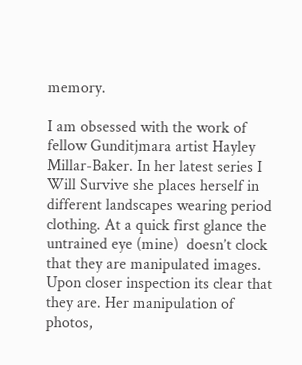memory.

I am obsessed with the work of fellow Gunditjmara artist Hayley Millar-Baker. In her latest series I Will Survive she places herself in different landscapes wearing period clothing. At a quick first glance the untrained eye (mine)  doesn’t clock that they are manipulated images. Upon closer inspection its clear that they are. Her manipulation of photos,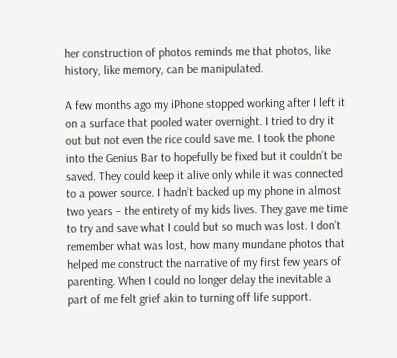her construction of photos reminds me that photos, like history, like memory, can be manipulated.

A few months ago my iPhone stopped working after I left it on a surface that pooled water overnight. I tried to dry it out but not even the rice could save me. I took the phone into the Genius Bar to hopefully be fixed but it couldn’t be saved. They could keep it alive only while it was connected to a power source. I hadn’t backed up my phone in almost two years – the entirety of my kids lives. They gave me time to try and save what I could but so much was lost. I don’t remember what was lost, how many mundane photos that helped me construct the narrative of my first few years of parenting. When I could no longer delay the inevitable a part of me felt grief akin to turning off life support.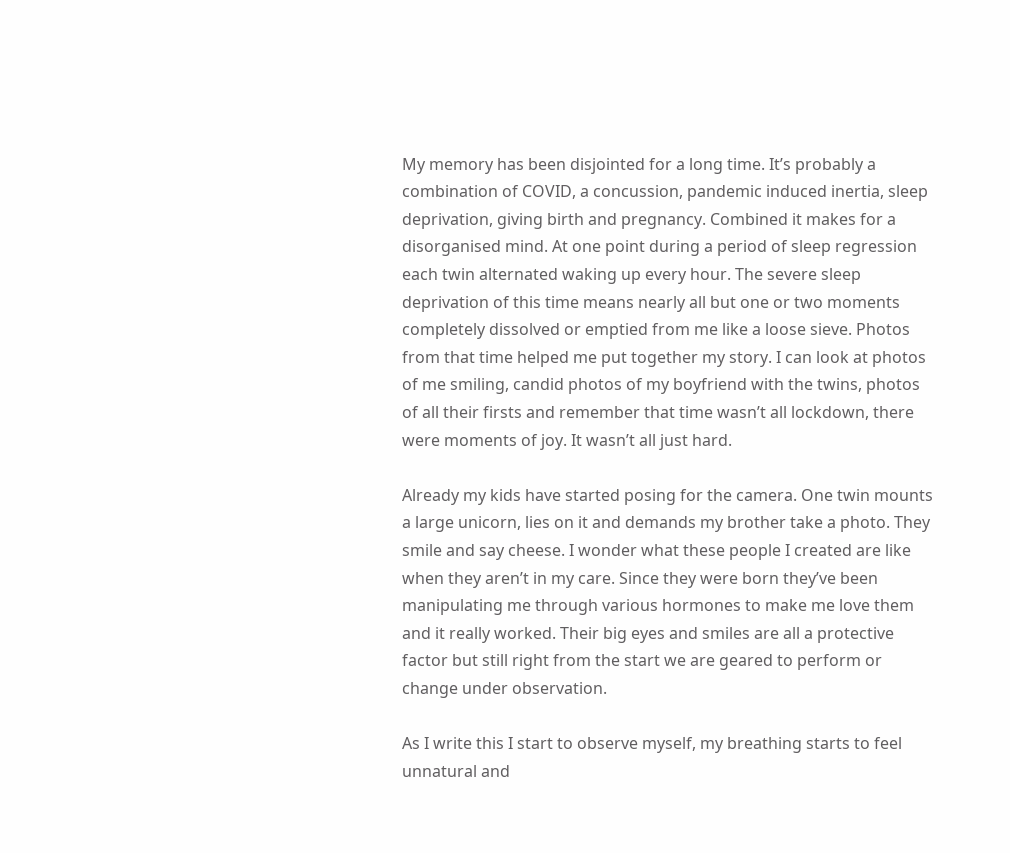My memory has been disjointed for a long time. It’s probably a combination of COVID, a concussion, pandemic induced inertia, sleep deprivation, giving birth and pregnancy. Combined it makes for a disorganised mind. At one point during a period of sleep regression each twin alternated waking up every hour. The severe sleep deprivation of this time means nearly all but one or two moments completely dissolved or emptied from me like a loose sieve. Photos from that time helped me put together my story. I can look at photos of me smiling, candid photos of my boyfriend with the twins, photos of all their firsts and remember that time wasn’t all lockdown, there were moments of joy. It wasn’t all just hard.

Already my kids have started posing for the camera. One twin mounts a large unicorn, lies on it and demands my brother take a photo. They smile and say cheese. I wonder what these people I created are like when they aren’t in my care. Since they were born they’ve been manipulating me through various hormones to make me love them and it really worked. Their big eyes and smiles are all a protective factor but still right from the start we are geared to perform or change under observation.

As I write this I start to observe myself, my breathing starts to feel unnatural and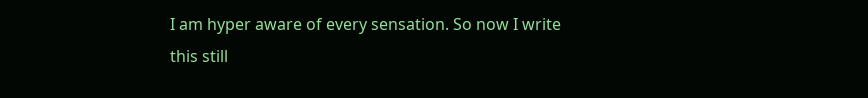I am hyper aware of every sensation. So now I write this still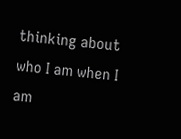thinking about who I am when I am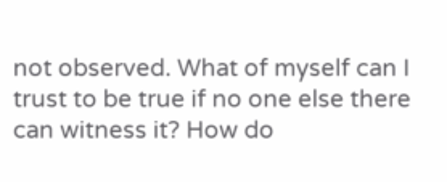not observed. What of myself can I trust to be true if no one else there can witness it? How do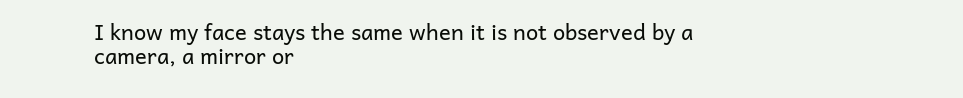I know my face stays the same when it is not observed by a camera, a mirror or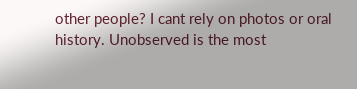other people? I cant rely on photos or oral history. Unobserved is the most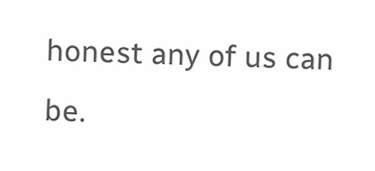honest any of us can be.